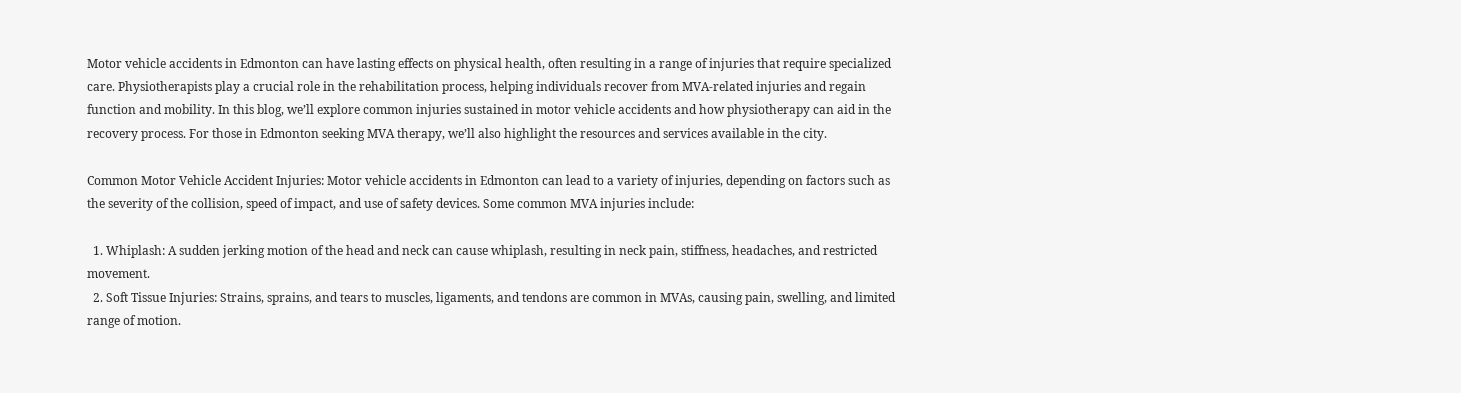Motor vehicle accidents in Edmonton can have lasting effects on physical health, often resulting in a range of injuries that require specialized care. Physiotherapists play a crucial role in the rehabilitation process, helping individuals recover from MVA-related injuries and regain function and mobility. In this blog, we’ll explore common injuries sustained in motor vehicle accidents and how physiotherapy can aid in the recovery process. For those in Edmonton seeking MVA therapy, we’ll also highlight the resources and services available in the city.

Common Motor Vehicle Accident Injuries: Motor vehicle accidents in Edmonton can lead to a variety of injuries, depending on factors such as the severity of the collision, speed of impact, and use of safety devices. Some common MVA injuries include:

  1. Whiplash: A sudden jerking motion of the head and neck can cause whiplash, resulting in neck pain, stiffness, headaches, and restricted movement.
  2. Soft Tissue Injuries: Strains, sprains, and tears to muscles, ligaments, and tendons are common in MVAs, causing pain, swelling, and limited range of motion.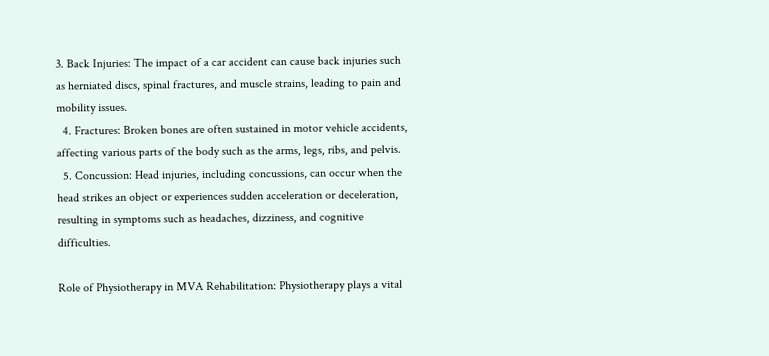3. Back Injuries: The impact of a car accident can cause back injuries such as herniated discs, spinal fractures, and muscle strains, leading to pain and mobility issues.
  4. Fractures: Broken bones are often sustained in motor vehicle accidents, affecting various parts of the body such as the arms, legs, ribs, and pelvis.
  5. Concussion: Head injuries, including concussions, can occur when the head strikes an object or experiences sudden acceleration or deceleration, resulting in symptoms such as headaches, dizziness, and cognitive difficulties.

Role of Physiotherapy in MVA Rehabilitation: Physiotherapy plays a vital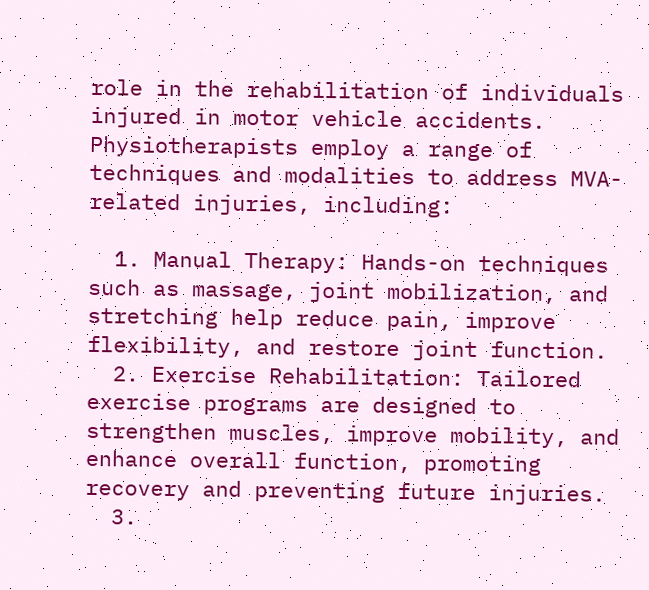role in the rehabilitation of individuals injured in motor vehicle accidents. Physiotherapists employ a range of techniques and modalities to address MVA-related injuries, including:

  1. Manual Therapy: Hands-on techniques such as massage, joint mobilization, and stretching help reduce pain, improve flexibility, and restore joint function.
  2. Exercise Rehabilitation: Tailored exercise programs are designed to strengthen muscles, improve mobility, and enhance overall function, promoting recovery and preventing future injuries.
  3.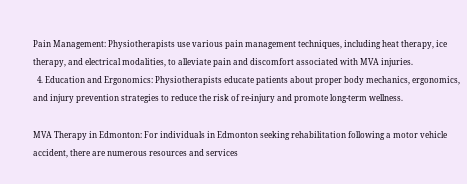Pain Management: Physiotherapists use various pain management techniques, including heat therapy, ice therapy, and electrical modalities, to alleviate pain and discomfort associated with MVA injuries.
  4. Education and Ergonomics: Physiotherapists educate patients about proper body mechanics, ergonomics, and injury prevention strategies to reduce the risk of re-injury and promote long-term wellness.

MVA Therapy in Edmonton: For individuals in Edmonton seeking rehabilitation following a motor vehicle accident, there are numerous resources and services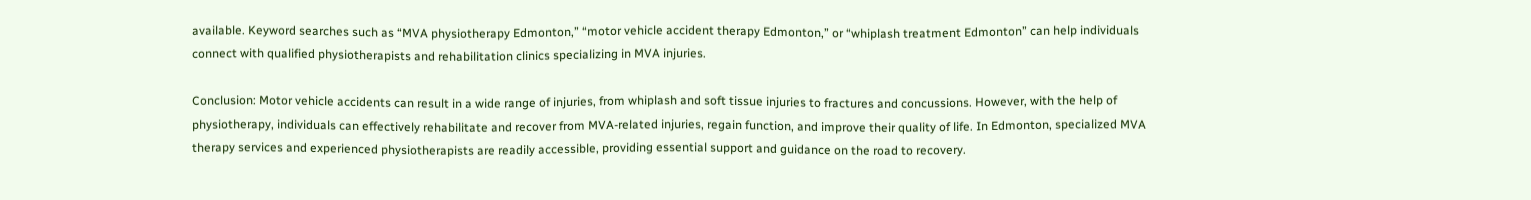available. Keyword searches such as “MVA physiotherapy Edmonton,” “motor vehicle accident therapy Edmonton,” or “whiplash treatment Edmonton” can help individuals connect with qualified physiotherapists and rehabilitation clinics specializing in MVA injuries.

Conclusion: Motor vehicle accidents can result in a wide range of injuries, from whiplash and soft tissue injuries to fractures and concussions. However, with the help of physiotherapy, individuals can effectively rehabilitate and recover from MVA-related injuries, regain function, and improve their quality of life. In Edmonton, specialized MVA therapy services and experienced physiotherapists are readily accessible, providing essential support and guidance on the road to recovery.